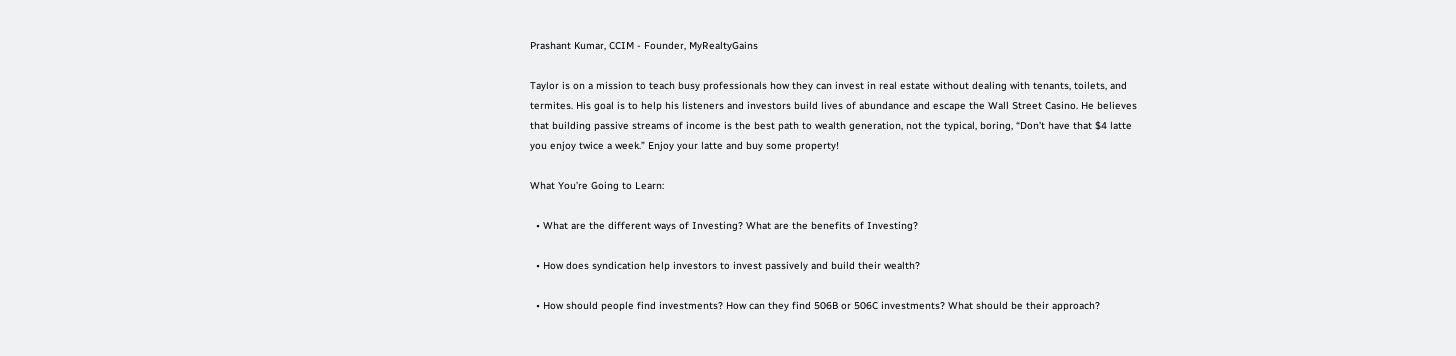Prashant Kumar, CCIM - Founder, MyRealtyGains

Taylor is on a mission to teach busy professionals how they can invest in real estate without dealing with tenants, toilets, and termites. His goal is to help his listeners and investors build lives of abundance and escape the Wall Street Casino. He believes that building passive streams of income is the best path to wealth generation, not the typical, boring, “Don’t have that $4 latte you enjoy twice a week.” Enjoy your latte and buy some property!

What You’re Going to Learn:

  • What are the different ways of Investing? What are the benefits of Investing?

  • How does syndication help investors to invest passively and build their wealth?

  • How should people find investments? How can they find 506B or 506C investments? What should be their approach?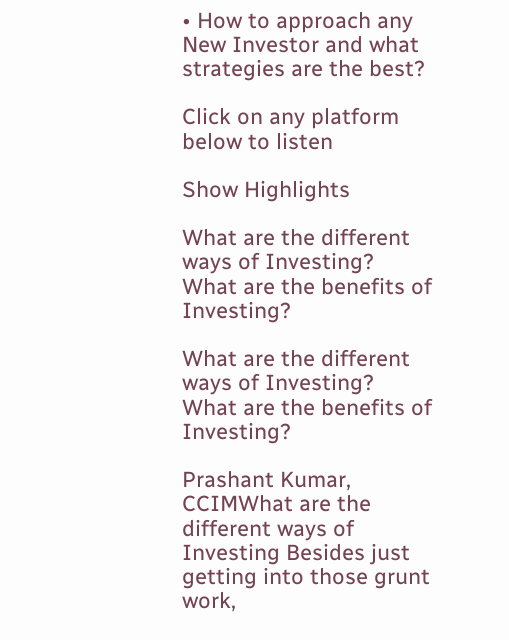• How to approach any New Investor and what strategies are the best?

Click on any platform below to listen

Show Highlights

What are the different ways of Investing? What are the benefits of Investing?

What are the different ways of Investing? What are the benefits of Investing?

Prashant Kumar, CCIMWhat are the different ways of Investing Besides just getting into those grunt work,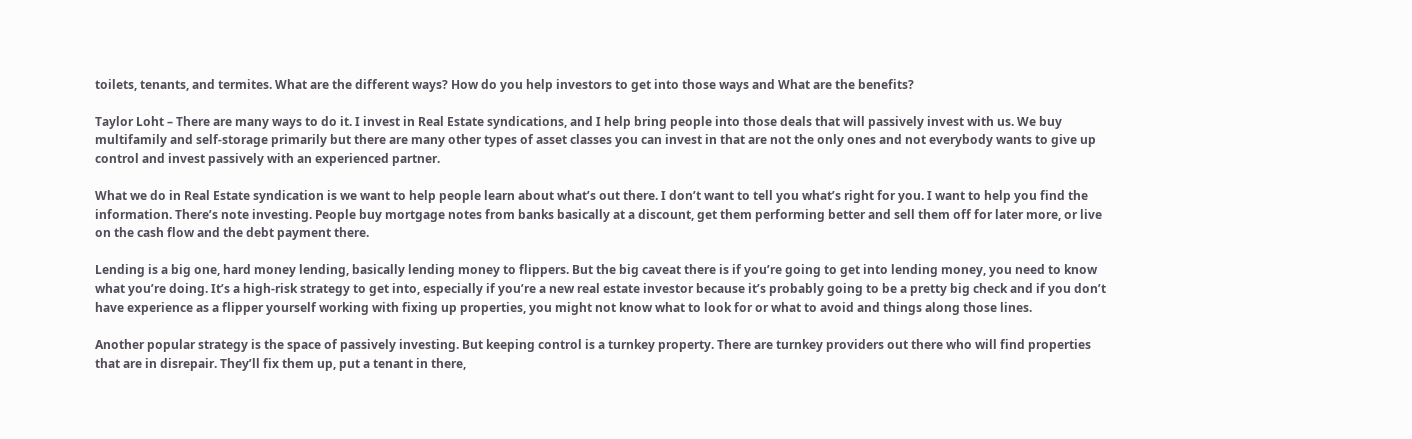toilets, tenants, and termites. What are the different ways? How do you help investors to get into those ways and What are the benefits?

Taylor Loht – There are many ways to do it. I invest in Real Estate syndications, and I help bring people into those deals that will passively invest with us. We buy multifamily and self-storage primarily but there are many other types of asset classes you can invest in that are not the only ones and not everybody wants to give up control and invest passively with an experienced partner.

What we do in Real Estate syndication is we want to help people learn about what’s out there. I don’t want to tell you what’s right for you. I want to help you find the information. There’s note investing. People buy mortgage notes from banks basically at a discount, get them performing better and sell them off for later more, or live on the cash flow and the debt payment there.

Lending is a big one, hard money lending, basically lending money to flippers. But the big caveat there is if you’re going to get into lending money, you need to know what you’re doing. It’s a high-risk strategy to get into, especially if you’re a new real estate investor because it’s probably going to be a pretty big check and if you don’t have experience as a flipper yourself working with fixing up properties, you might not know what to look for or what to avoid and things along those lines.

Another popular strategy is the space of passively investing. But keeping control is a turnkey property. There are turnkey providers out there who will find properties that are in disrepair. They’ll fix them up, put a tenant in there,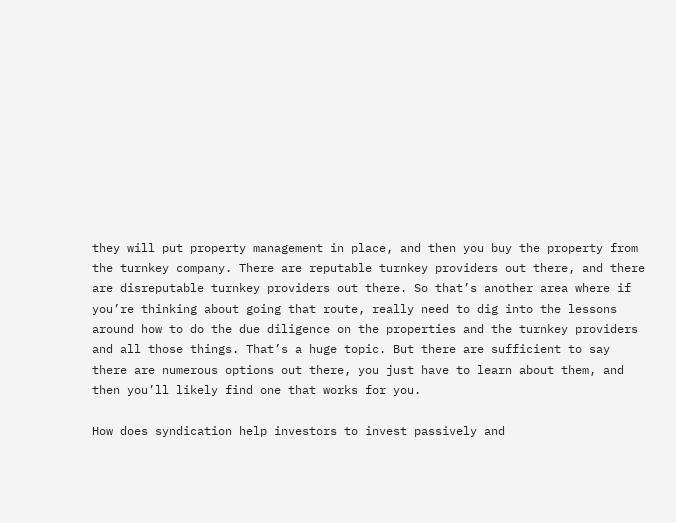they will put property management in place, and then you buy the property from the turnkey company. There are reputable turnkey providers out there, and there are disreputable turnkey providers out there. So that’s another area where if you’re thinking about going that route, really need to dig into the lessons around how to do the due diligence on the properties and the turnkey providers and all those things. That’s a huge topic. But there are sufficient to say there are numerous options out there, you just have to learn about them, and then you’ll likely find one that works for you.

How does syndication help investors to invest passively and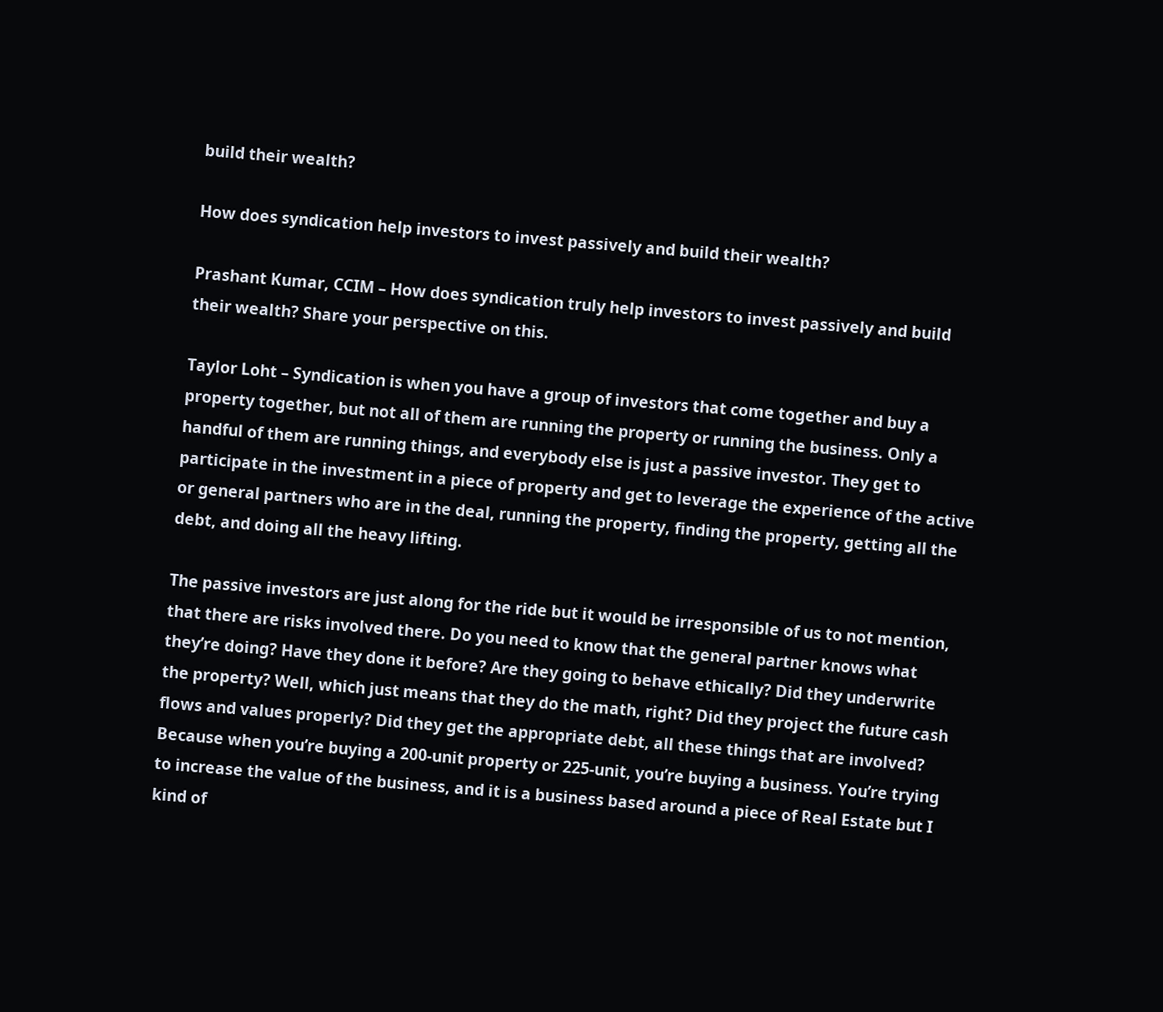build their wealth?

How does syndication help investors to invest passively and build their wealth?

Prashant Kumar, CCIM – How does syndication truly help investors to invest passively and build their wealth? Share your perspective on this.

Taylor Loht – Syndication is when you have a group of investors that come together and buy a property together, but not all of them are running the property or running the business. Only a handful of them are running things, and everybody else is just a passive investor. They get to participate in the investment in a piece of property and get to leverage the experience of the active or general partners who are in the deal, running the property, finding the property, getting all the debt, and doing all the heavy lifting.

The passive investors are just along for the ride but it would be irresponsible of us to not mention, that there are risks involved there. Do you need to know that the general partner knows what they’re doing? Have they done it before? Are they going to behave ethically? Did they underwrite the property? Well, which just means that they do the math, right? Did they project the future cash flows and values properly? Did they get the appropriate debt, all these things that are involved? Because when you’re buying a 200-unit property or 225-unit, you’re buying a business. You’re trying to increase the value of the business, and it is a business based around a piece of Real Estate but I kind of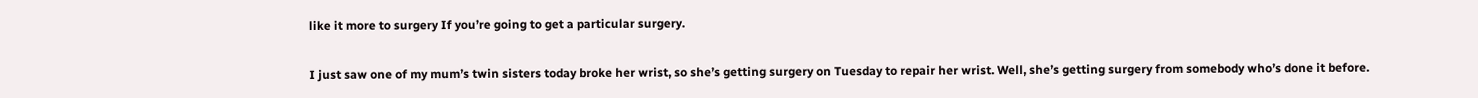like it more to surgery If you’re going to get a particular surgery.

I just saw one of my mum’s twin sisters today broke her wrist, so she’s getting surgery on Tuesday to repair her wrist. Well, she’s getting surgery from somebody who’s done it before.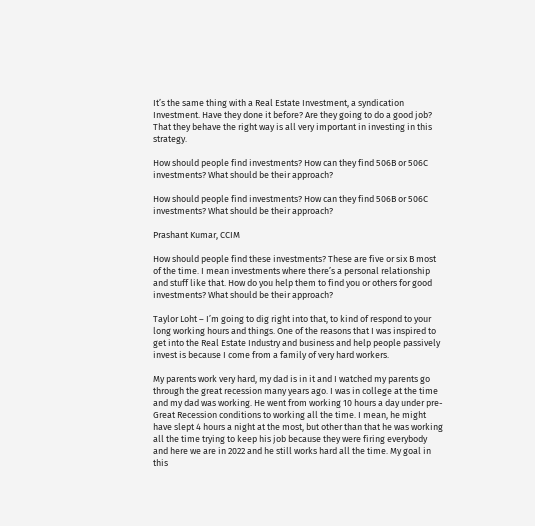It’s the same thing with a Real Estate Investment, a syndication Investment. Have they done it before? Are they going to do a good job? That they behave the right way is all very important in investing in this strategy.

How should people find investments? How can they find 506B or 506C investments? What should be their approach?

How should people find investments? How can they find 506B or 506C investments? What should be their approach?

Prashant Kumar, CCIM

How should people find these investments? These are five or six B most of the time. I mean investments where there’s a personal relationship and stuff like that. How do you help them to find you or others for good investments? What should be their approach?

Taylor Loht – I’m going to dig right into that, to kind of respond to your long working hours and things. One of the reasons that I was inspired to get into the Real Estate Industry and business and help people passively invest is because I come from a family of very hard workers.

My parents work very hard, my dad is in it and I watched my parents go through the great recession many years ago. I was in college at the time and my dad was working. He went from working 10 hours a day under pre-Great Recession conditions to working all the time. I mean, he might have slept 4 hours a night at the most, but other than that he was working all the time trying to keep his job because they were firing everybody and here we are in 2022 and he still works hard all the time. My goal in this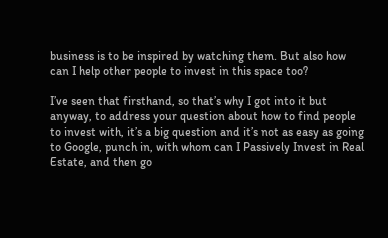business is to be inspired by watching them. But also how can I help other people to invest in this space too?

I’ve seen that firsthand, so that’s why I got into it but anyway, to address your question about how to find people to invest with, it’s a big question and it’s not as easy as going to Google, punch in, with whom can I Passively Invest in Real Estate, and then go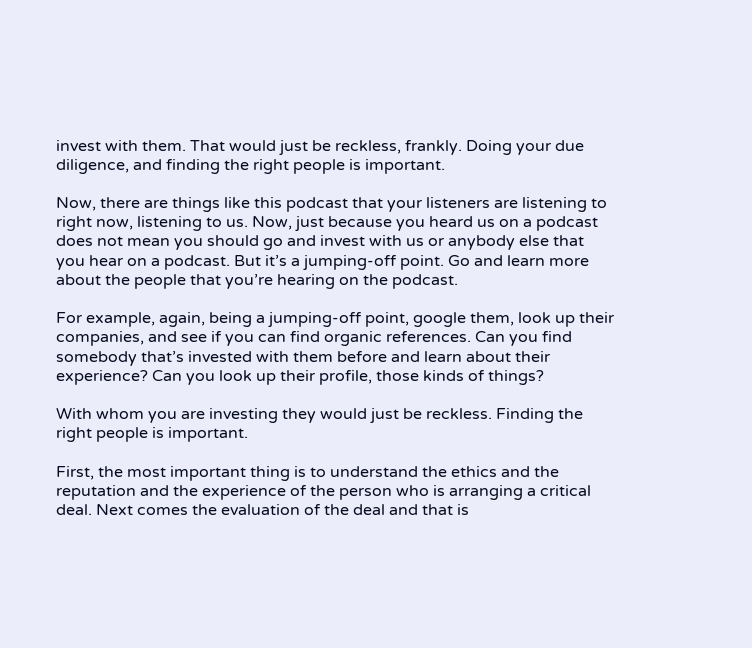invest with them. That would just be reckless, frankly. Doing your due diligence, and finding the right people is important.

Now, there are things like this podcast that your listeners are listening to right now, listening to us. Now, just because you heard us on a podcast does not mean you should go and invest with us or anybody else that you hear on a podcast. But it’s a jumping-off point. Go and learn more about the people that you’re hearing on the podcast.

For example, again, being a jumping-off point, google them, look up their companies, and see if you can find organic references. Can you find somebody that’s invested with them before and learn about their experience? Can you look up their profile, those kinds of things?

With whom you are investing they would just be reckless. Finding the right people is important.

First, the most important thing is to understand the ethics and the reputation and the experience of the person who is arranging a critical deal. Next comes the evaluation of the deal and that is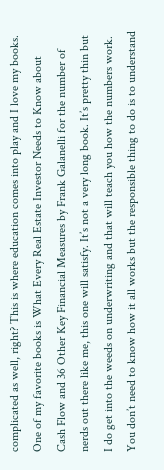complicated as well, right? This is where education comes into play and I love my books. One of my favorite books is What Every Real Estate Investor Needs to Know about Cash Flow and 36 Other Key Financial Measures by Frank Galanelli for the number of nerds out there like me, this one will satisfy. It’s not a very long book. It’s pretty thin but I do get into the weeds on underwriting and that will teach you how the numbers work. You don’t need to know how it all works but the responsible thing to do is to understand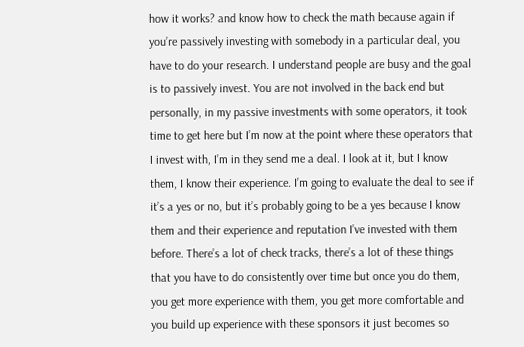how it works? and know how to check the math because again if you’re passively investing with somebody in a particular deal, you have to do your research. I understand people are busy and the goal is to passively invest. You are not involved in the back end but personally, in my passive investments with some operators, it took time to get here but I’m now at the point where these operators that I invest with, I’m in they send me a deal. I look at it, but I know them, I know their experience. I’m going to evaluate the deal to see if it’s a yes or no, but it’s probably going to be a yes because I know them and their experience and reputation I’ve invested with them before. There’s a lot of check tracks, there’s a lot of these things that you have to do consistently over time but once you do them, you get more experience with them, you get more comfortable and you build up experience with these sponsors it just becomes so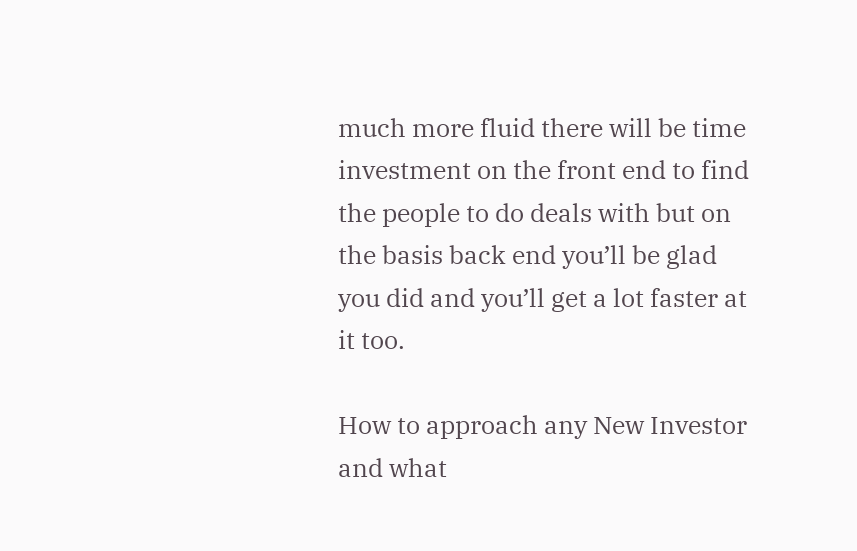much more fluid there will be time investment on the front end to find the people to do deals with but on the basis back end you’ll be glad you did and you’ll get a lot faster at it too.

How to approach any New Investor and what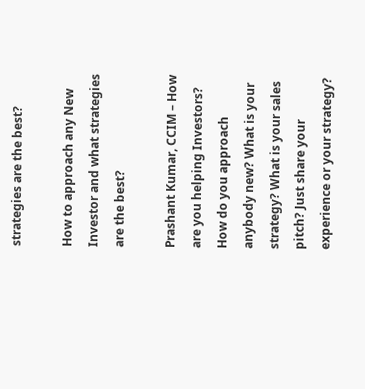strategies are the best?

How to approach any New Investor and what strategies are the best?

Prashant Kumar, CCIM – How are you helping Investors? How do you approach anybody new? What is your strategy? What is your sales pitch? Just share your experience or your strategy?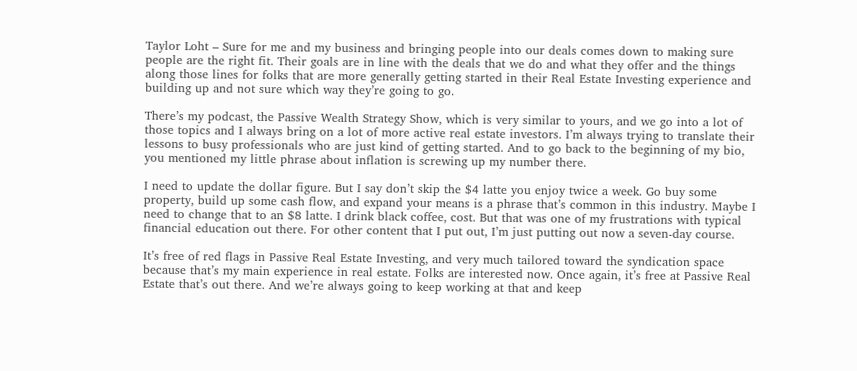Taylor Loht – Sure for me and my business and bringing people into our deals comes down to making sure people are the right fit. Their goals are in line with the deals that we do and what they offer and the things along those lines for folks that are more generally getting started in their Real Estate Investing experience and building up and not sure which way they’re going to go.

There’s my podcast, the Passive Wealth Strategy Show, which is very similar to yours, and we go into a lot of those topics and I always bring on a lot of more active real estate investors. I’m always trying to translate their lessons to busy professionals who are just kind of getting started. And to go back to the beginning of my bio, you mentioned my little phrase about inflation is screwing up my number there.

I need to update the dollar figure. But I say don’t skip the $4 latte you enjoy twice a week. Go buy some property, build up some cash flow, and expand your means is a phrase that’s common in this industry. Maybe I need to change that to an $8 latte. I drink black coffee, cost. But that was one of my frustrations with typical financial education out there. For other content that I put out, I’m just putting out now a seven-day course.

It’s free of red flags in Passive Real Estate Investing, and very much tailored toward the syndication space because that’s my main experience in real estate. Folks are interested now. Once again, it’s free at Passive Real Estate that’s out there. And we’re always going to keep working at that and keep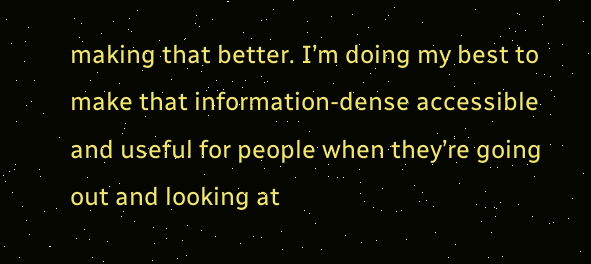making that better. I’m doing my best to make that information-dense accessible and useful for people when they’re going out and looking at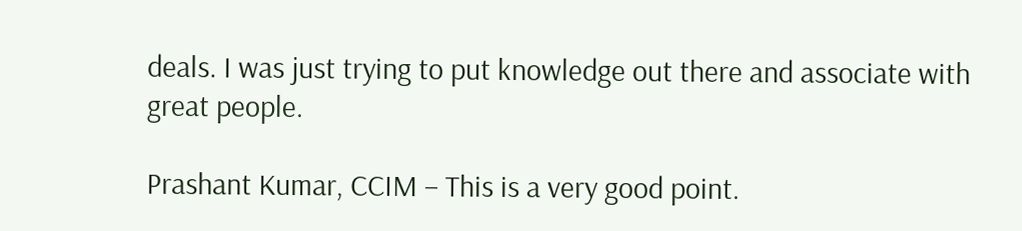deals. I was just trying to put knowledge out there and associate with great people.

Prashant Kumar, CCIM – This is a very good point.